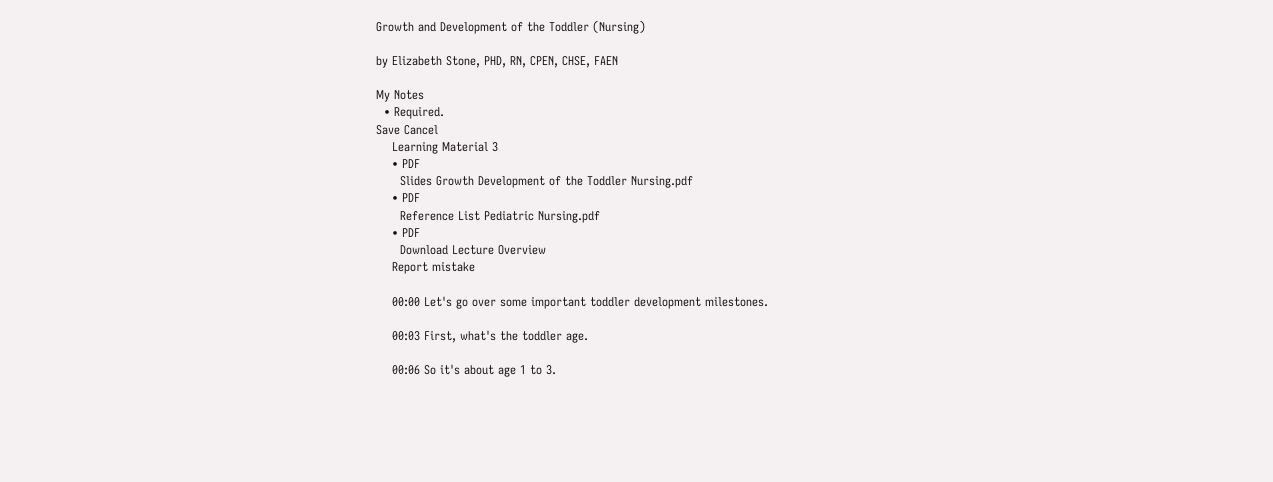Growth and Development of the Toddler (Nursing)

by Elizabeth Stone, PHD, RN, CPEN, CHSE, FAEN

My Notes
  • Required.
Save Cancel
    Learning Material 3
    • PDF
      Slides Growth Development of the Toddler Nursing.pdf
    • PDF
      Reference List Pediatric Nursing.pdf
    • PDF
      Download Lecture Overview
    Report mistake

    00:00 Let's go over some important toddler development milestones.

    00:03 First, what's the toddler age.

    00:06 So it's about age 1 to 3.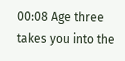00:08 Age three takes you into the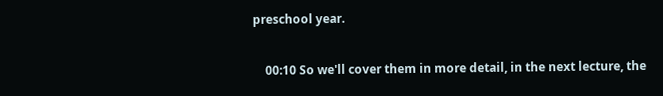preschool year.

    00:10 So we'll cover them in more detail, in the next lecture, the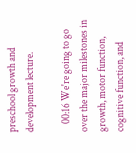preschool growth and development lecture.

    00:16 We're going to go over the major milestones in growth, motor function, cognitive function, and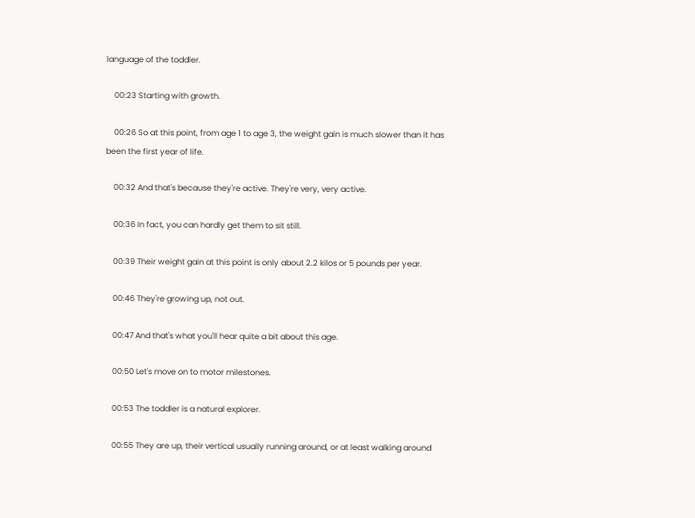language of the toddler.

    00:23 Starting with growth.

    00:26 So at this point, from age 1 to age 3, the weight gain is much slower than it has been the first year of life.

    00:32 And that's because they're active. They're very, very active.

    00:36 In fact, you can hardly get them to sit still.

    00:39 Their weight gain at this point is only about 2.2 kilos or 5 pounds per year.

    00:46 They're growing up, not out.

    00:47 And that's what you'll hear quite a bit about this age.

    00:50 Let's move on to motor milestones.

    00:53 The toddler is a natural explorer.

    00:55 They are up, their vertical usually running around, or at least walking around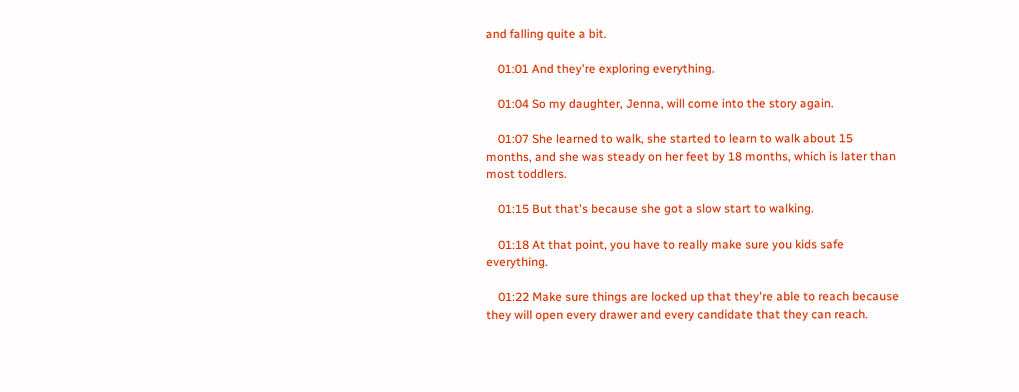and falling quite a bit.

    01:01 And they're exploring everything.

    01:04 So my daughter, Jenna, will come into the story again.

    01:07 She learned to walk, she started to learn to walk about 15 months, and she was steady on her feet by 18 months, which is later than most toddlers.

    01:15 But that's because she got a slow start to walking.

    01:18 At that point, you have to really make sure you kids safe everything.

    01:22 Make sure things are locked up that they're able to reach because they will open every drawer and every candidate that they can reach.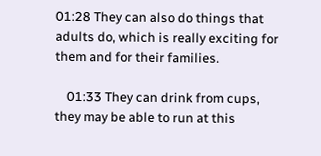01:28 They can also do things that adults do, which is really exciting for them and for their families.

    01:33 They can drink from cups, they may be able to run at this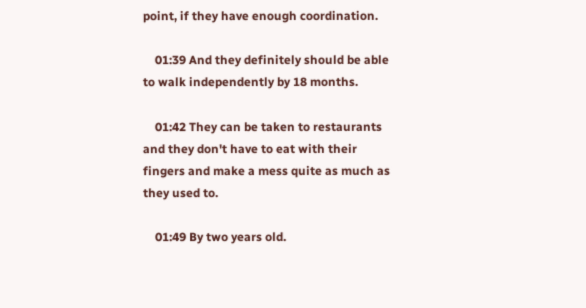point, if they have enough coordination.

    01:39 And they definitely should be able to walk independently by 18 months.

    01:42 They can be taken to restaurants and they don't have to eat with their fingers and make a mess quite as much as they used to.

    01:49 By two years old.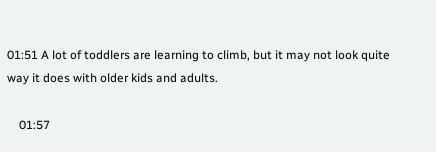01:51 A lot of toddlers are learning to climb, but it may not look quite way it does with older kids and adults.

    01:57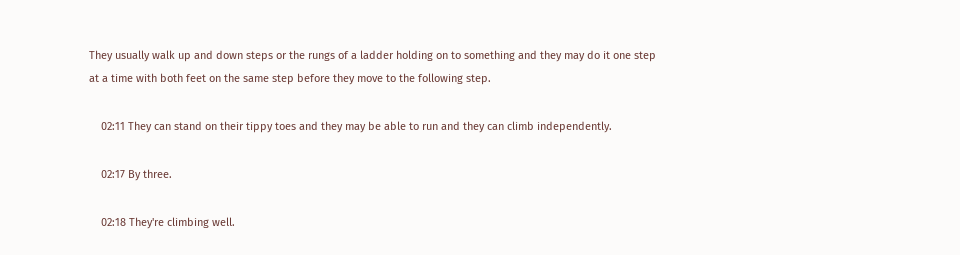They usually walk up and down steps or the rungs of a ladder holding on to something and they may do it one step at a time with both feet on the same step before they move to the following step.

    02:11 They can stand on their tippy toes and they may be able to run and they can climb independently.

    02:17 By three.

    02:18 They're climbing well.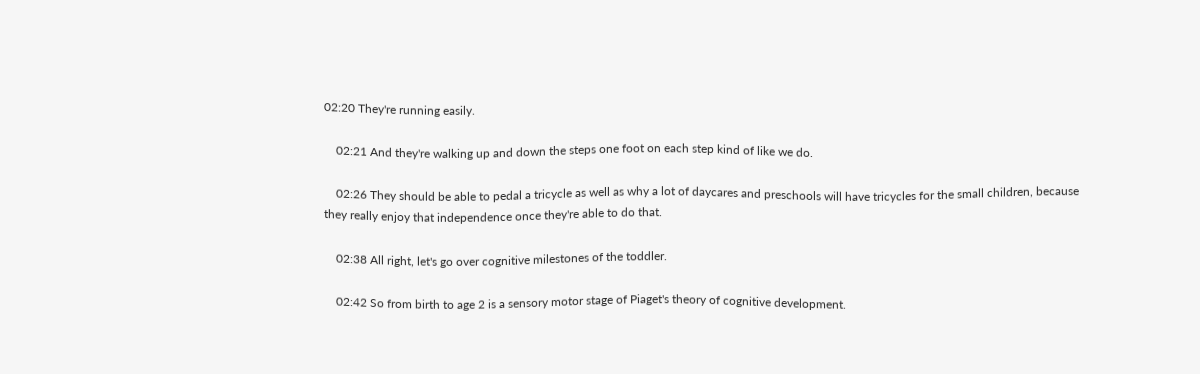02:20 They're running easily.

    02:21 And they're walking up and down the steps one foot on each step kind of like we do.

    02:26 They should be able to pedal a tricycle as well as why a lot of daycares and preschools will have tricycles for the small children, because they really enjoy that independence once they're able to do that.

    02:38 All right, let's go over cognitive milestones of the toddler.

    02:42 So from birth to age 2 is a sensory motor stage of Piaget's theory of cognitive development.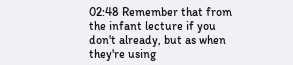02:48 Remember that from the infant lecture if you don't already, but as when they're using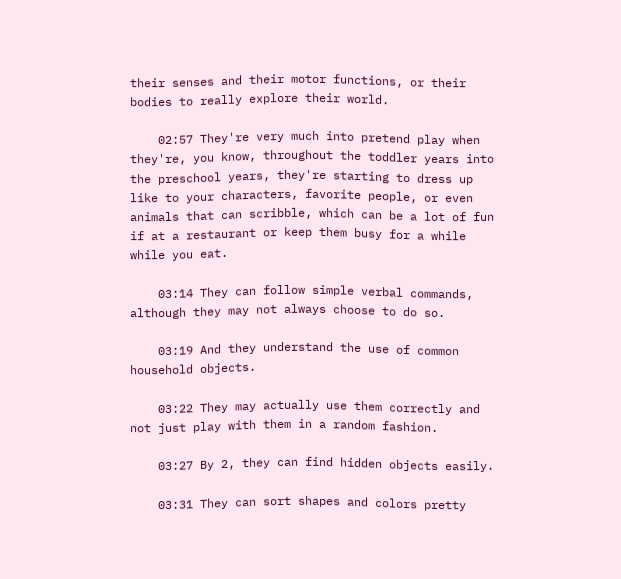their senses and their motor functions, or their bodies to really explore their world.

    02:57 They're very much into pretend play when they're, you know, throughout the toddler years into the preschool years, they're starting to dress up like to your characters, favorite people, or even animals that can scribble, which can be a lot of fun if at a restaurant or keep them busy for a while while you eat.

    03:14 They can follow simple verbal commands, although they may not always choose to do so.

    03:19 And they understand the use of common household objects.

    03:22 They may actually use them correctly and not just play with them in a random fashion.

    03:27 By 2, they can find hidden objects easily.

    03:31 They can sort shapes and colors pretty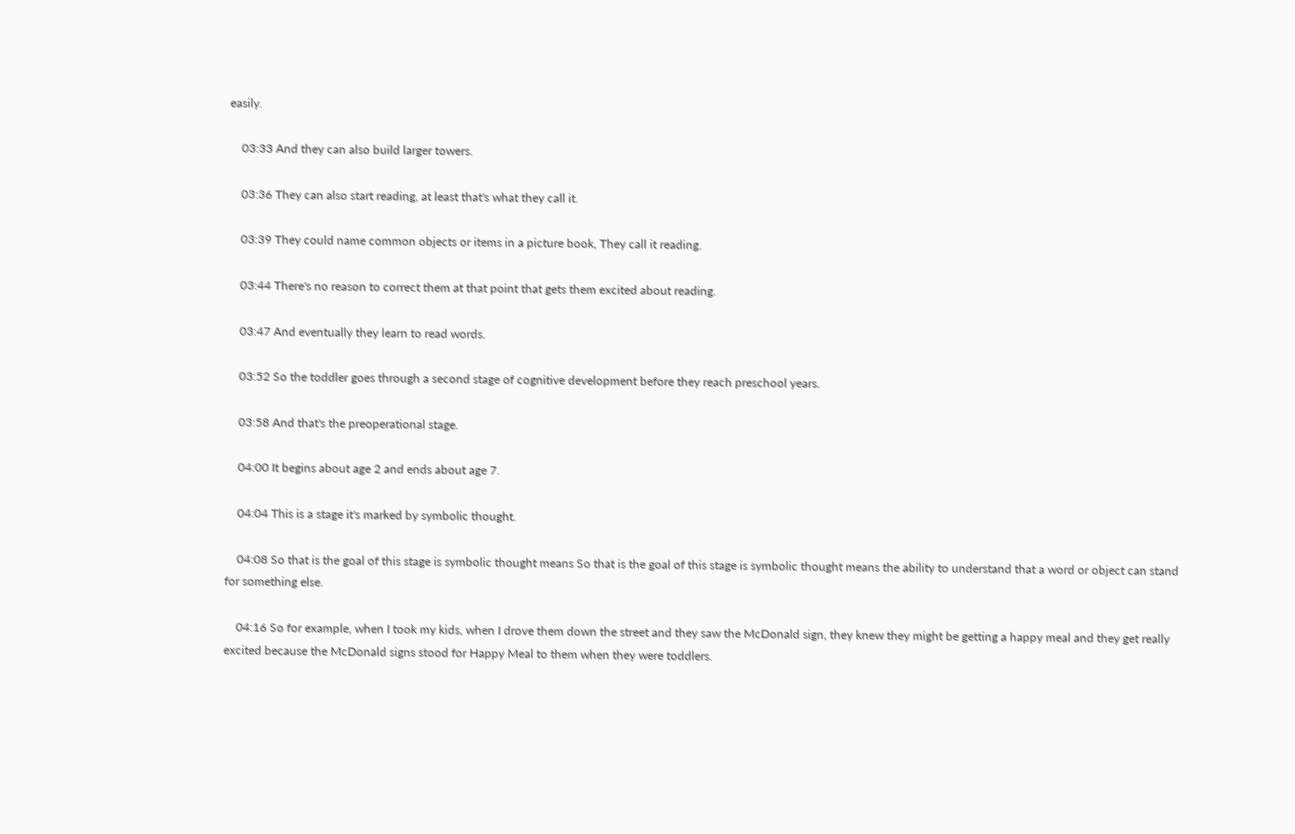easily.

    03:33 And they can also build larger towers.

    03:36 They can also start reading, at least that's what they call it.

    03:39 They could name common objects or items in a picture book, They call it reading.

    03:44 There's no reason to correct them at that point that gets them excited about reading.

    03:47 And eventually they learn to read words.

    03:52 So the toddler goes through a second stage of cognitive development before they reach preschool years.

    03:58 And that's the preoperational stage.

    04:00 It begins about age 2 and ends about age 7.

    04:04 This is a stage it's marked by symbolic thought.

    04:08 So that is the goal of this stage is symbolic thought means So that is the goal of this stage is symbolic thought means the ability to understand that a word or object can stand for something else.

    04:16 So for example, when I took my kids, when I drove them down the street and they saw the McDonald sign, they knew they might be getting a happy meal and they get really excited because the McDonald signs stood for Happy Meal to them when they were toddlers.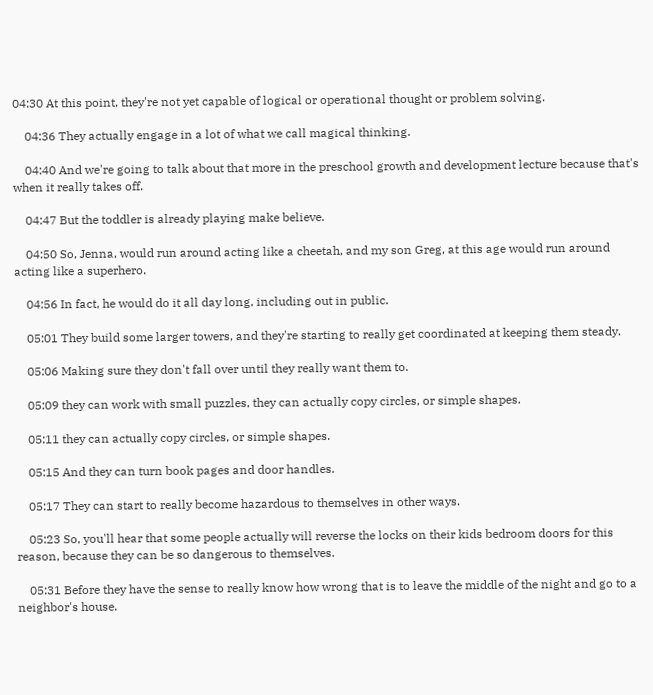04:30 At this point, they're not yet capable of logical or operational thought or problem solving.

    04:36 They actually engage in a lot of what we call magical thinking.

    04:40 And we're going to talk about that more in the preschool growth and development lecture because that's when it really takes off.

    04:47 But the toddler is already playing make believe.

    04:50 So, Jenna, would run around acting like a cheetah, and my son Greg, at this age would run around acting like a superhero.

    04:56 In fact, he would do it all day long, including out in public.

    05:01 They build some larger towers, and they're starting to really get coordinated at keeping them steady.

    05:06 Making sure they don't fall over until they really want them to.

    05:09 they can work with small puzzles, they can actually copy circles, or simple shapes.

    05:11 they can actually copy circles, or simple shapes.

    05:15 And they can turn book pages and door handles.

    05:17 They can start to really become hazardous to themselves in other ways.

    05:23 So, you'll hear that some people actually will reverse the locks on their kids bedroom doors for this reason, because they can be so dangerous to themselves.

    05:31 Before they have the sense to really know how wrong that is to leave the middle of the night and go to a neighbor's house.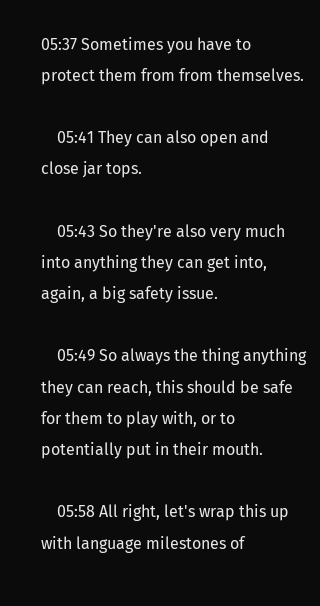05:37 Sometimes you have to protect them from from themselves.

    05:41 They can also open and close jar tops.

    05:43 So they're also very much into anything they can get into, again, a big safety issue.

    05:49 So always the thing anything they can reach, this should be safe for them to play with, or to potentially put in their mouth.

    05:58 All right, let's wrap this up with language milestones of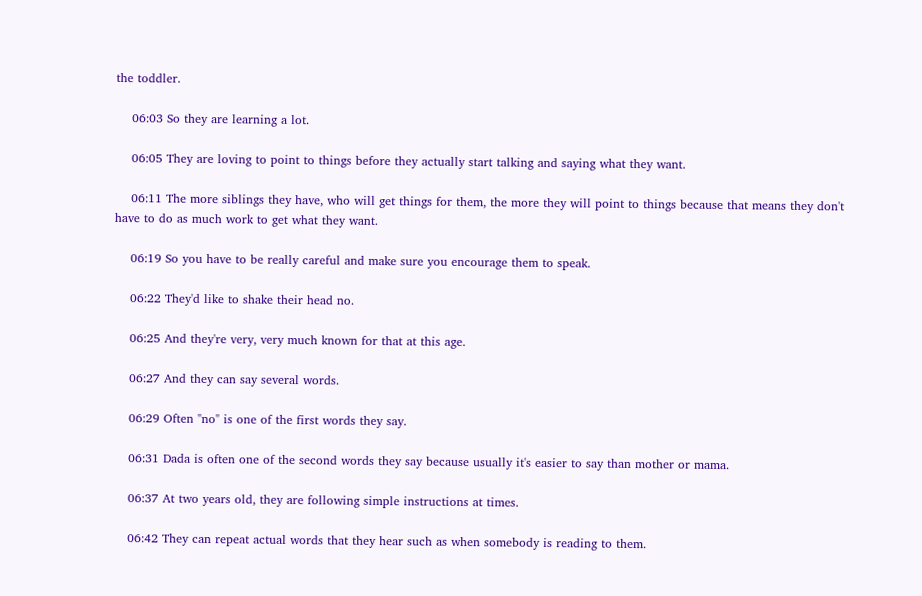the toddler.

    06:03 So they are learning a lot.

    06:05 They are loving to point to things before they actually start talking and saying what they want.

    06:11 The more siblings they have, who will get things for them, the more they will point to things because that means they don't have to do as much work to get what they want.

    06:19 So you have to be really careful and make sure you encourage them to speak.

    06:22 They'd like to shake their head no.

    06:25 And they're very, very much known for that at this age.

    06:27 And they can say several words.

    06:29 Often "no" is one of the first words they say.

    06:31 Dada is often one of the second words they say because usually it's easier to say than mother or mama.

    06:37 At two years old, they are following simple instructions at times.

    06:42 They can repeat actual words that they hear such as when somebody is reading to them.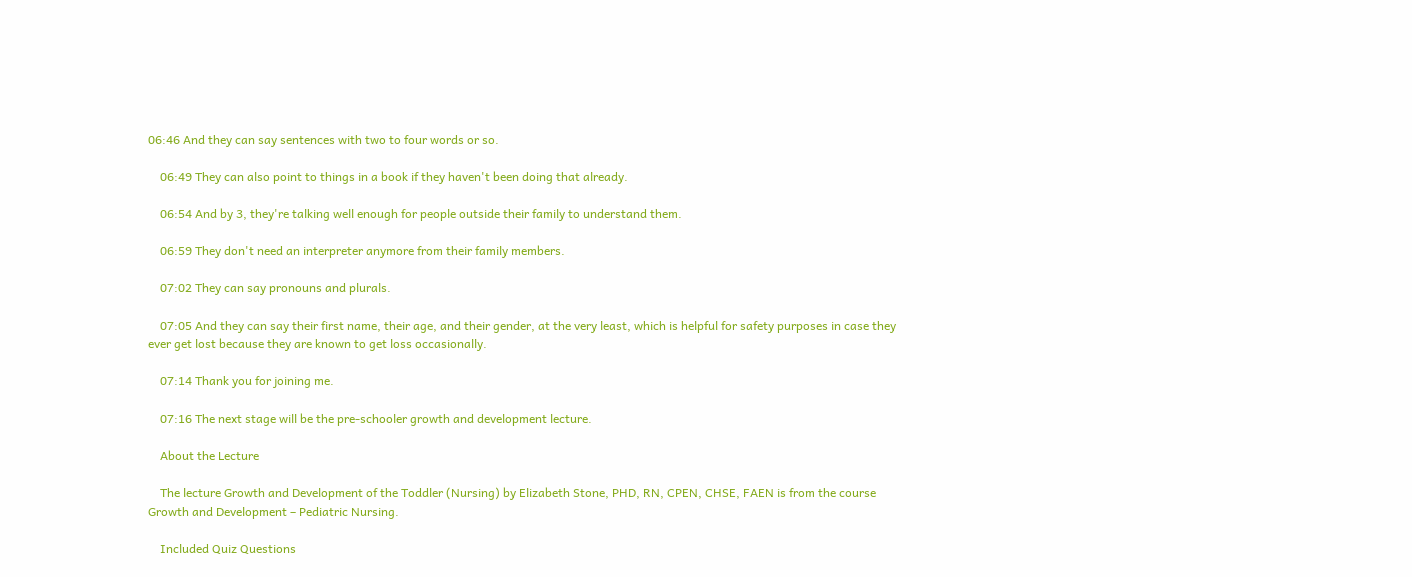06:46 And they can say sentences with two to four words or so.

    06:49 They can also point to things in a book if they haven't been doing that already.

    06:54 And by 3, they're talking well enough for people outside their family to understand them.

    06:59 They don't need an interpreter anymore from their family members.

    07:02 They can say pronouns and plurals.

    07:05 And they can say their first name, their age, and their gender, at the very least, which is helpful for safety purposes in case they ever get lost because they are known to get loss occasionally.

    07:14 Thank you for joining me.

    07:16 The next stage will be the pre-schooler growth and development lecture.

    About the Lecture

    The lecture Growth and Development of the Toddler (Nursing) by Elizabeth Stone, PHD, RN, CPEN, CHSE, FAEN is from the course Growth and Development – Pediatric Nursing.

    Included Quiz Questions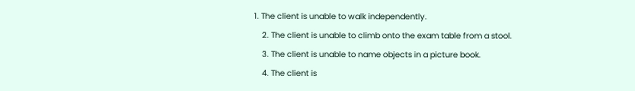1. The client is unable to walk independently.
    2. The client is unable to climb onto the exam table from a stool.
    3. The client is unable to name objects in a picture book.
    4. The client is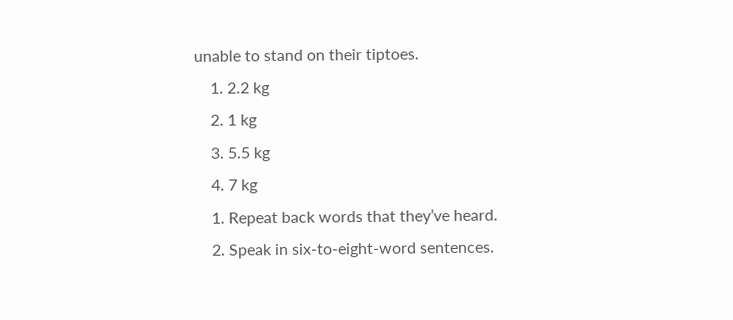unable to stand on their tiptoes.
    1. 2.2 kg
    2. 1 kg
    3. 5.5 kg
    4. 7 kg
    1. Repeat back words that they’ve heard.
    2. Speak in six-to-eight-word sentences.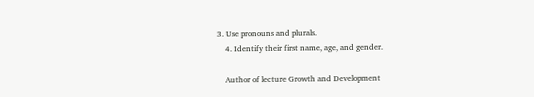3. Use pronouns and plurals.
    4. Identify their first name, age, and gender.

    Author of lecture Growth and Development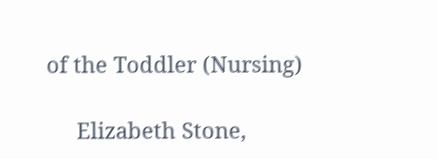of the Toddler (Nursing)

     Elizabeth Stone,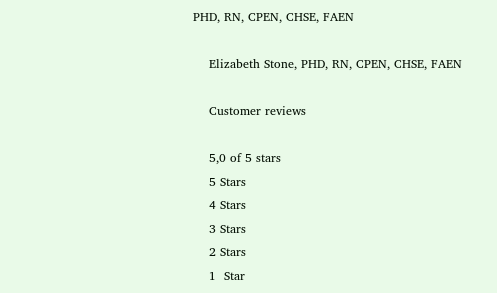PHD, RN, CPEN, CHSE, FAEN

    Elizabeth Stone, PHD, RN, CPEN, CHSE, FAEN

    Customer reviews

    5,0 of 5 stars
    5 Stars
    4 Stars
    3 Stars
    2 Stars
    1  Star